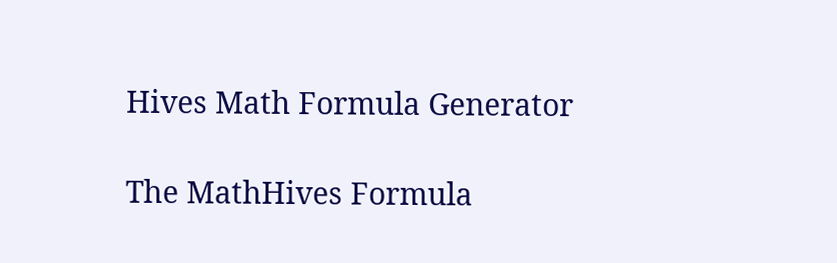Hives Math Formula Generator

The MathHives Formula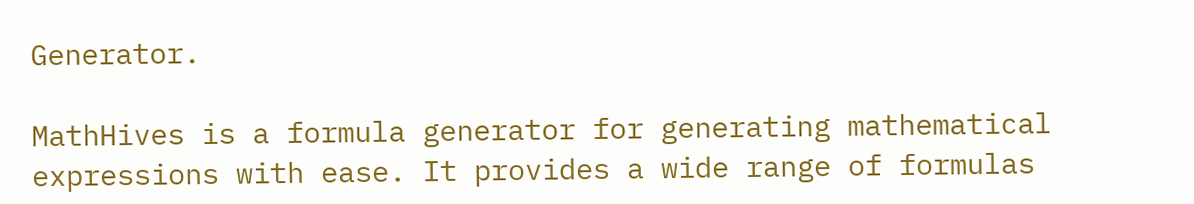Generator.

MathHives is a formula generator for generating mathematical expressions with ease. It provides a wide range of formulas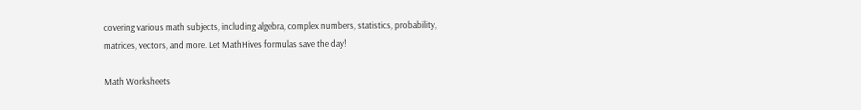covering various math subjects, including algebra, complex numbers, statistics, probability, matrices, vectors, and more. Let MathHives formulas save the day!

Math Worksheets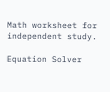Math worksheet for independent study.

Equation Solver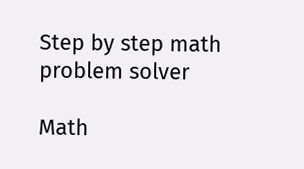Step by step math problem solver

Math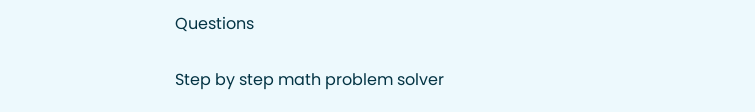Questions

Step by step math problem solver